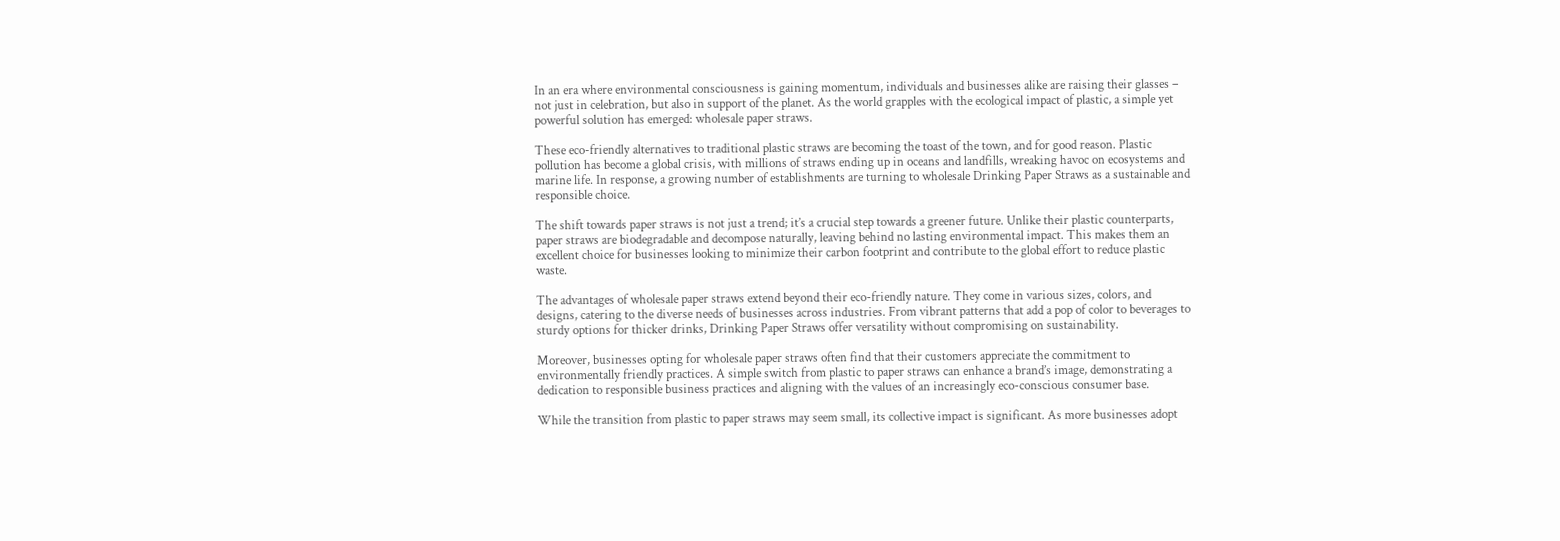In an era where environmental consciousness is gaining momentum, individuals and businesses alike are raising their glasses – not just in celebration, but also in support of the planet. As the world grapples with the ecological impact of plastic, a simple yet powerful solution has emerged: wholesale paper straws.

These eco-friendly alternatives to traditional plastic straws are becoming the toast of the town, and for good reason. Plastic pollution has become a global crisis, with millions of straws ending up in oceans and landfills, wreaking havoc on ecosystems and marine life. In response, a growing number of establishments are turning to wholesale Drinking Paper Straws as a sustainable and responsible choice.

The shift towards paper straws is not just a trend; it’s a crucial step towards a greener future. Unlike their plastic counterparts, paper straws are biodegradable and decompose naturally, leaving behind no lasting environmental impact. This makes them an excellent choice for businesses looking to minimize their carbon footprint and contribute to the global effort to reduce plastic waste.

The advantages of wholesale paper straws extend beyond their eco-friendly nature. They come in various sizes, colors, and designs, catering to the diverse needs of businesses across industries. From vibrant patterns that add a pop of color to beverages to sturdy options for thicker drinks, Drinking Paper Straws offer versatility without compromising on sustainability.

Moreover, businesses opting for wholesale paper straws often find that their customers appreciate the commitment to environmentally friendly practices. A simple switch from plastic to paper straws can enhance a brand’s image, demonstrating a dedication to responsible business practices and aligning with the values of an increasingly eco-conscious consumer base.

While the transition from plastic to paper straws may seem small, its collective impact is significant. As more businesses adopt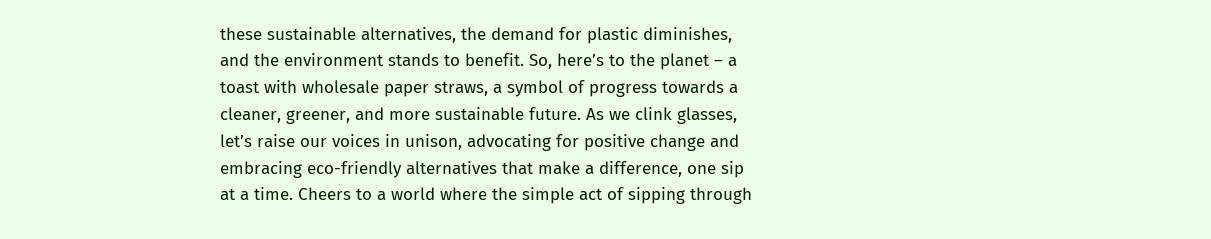these sustainable alternatives, the demand for plastic diminishes, and the environment stands to benefit. So, here’s to the planet – a toast with wholesale paper straws, a symbol of progress towards a cleaner, greener, and more sustainable future. As we clink glasses, let’s raise our voices in unison, advocating for positive change and embracing eco-friendly alternatives that make a difference, one sip at a time. Cheers to a world where the simple act of sipping through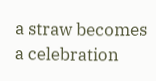a straw becomes a celebration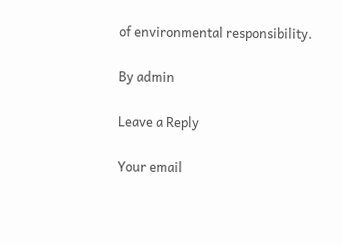of environmental responsibility.

By admin

Leave a Reply

Your email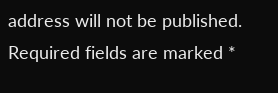address will not be published. Required fields are marked *